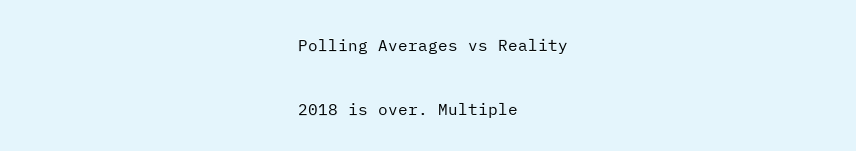Polling Averages vs Reality

2018 is over. Multiple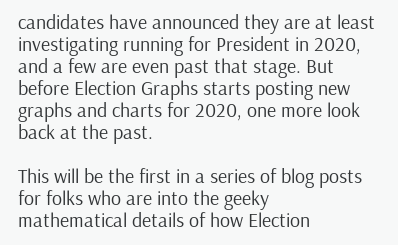candidates have announced they are at least investigating running for President in 2020, and a few are even past that stage. But before Election Graphs starts posting new graphs and charts for 2020, one more look back at the past.

This will be the first in a series of blog posts for folks who are into the geeky mathematical details of how Election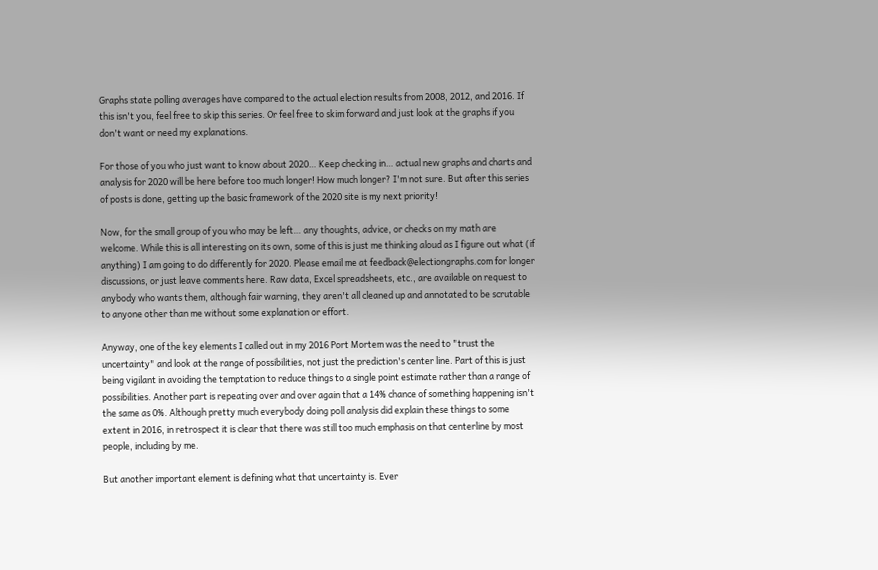Graphs state polling averages have compared to the actual election results from 2008, 2012, and 2016. If this isn't you, feel free to skip this series. Or feel free to skim forward and just look at the graphs if you don't want or need my explanations.

For those of you who just want to know about 2020… Keep checking in… actual new graphs and charts and analysis for 2020 will be here before too much longer! How much longer? I'm not sure. But after this series of posts is done, getting up the basic framework of the 2020 site is my next priority!

Now, for the small group of you who may be left… any thoughts, advice, or checks on my math are welcome. While this is all interesting on its own, some of this is just me thinking aloud as I figure out what (if anything) I am going to do differently for 2020. Please email me at feedback@electiongraphs.com for longer discussions, or just leave comments here. Raw data, Excel spreadsheets, etc., are available on request to anybody who wants them, although fair warning, they aren't all cleaned up and annotated to be scrutable to anyone other than me without some explanation or effort.

Anyway, one of the key elements I called out in my 2016 Port Mortem was the need to "trust the uncertainty" and look at the range of possibilities, not just the prediction's center line. Part of this is just being vigilant in avoiding the temptation to reduce things to a single point estimate rather than a range of possibilities. Another part is repeating over and over again that a 14% chance of something happening isn't the same as 0%. Although pretty much everybody doing poll analysis did explain these things to some extent in 2016, in retrospect it is clear that there was still too much emphasis on that centerline by most people, including by me.

But another important element is defining what that uncertainty is. Ever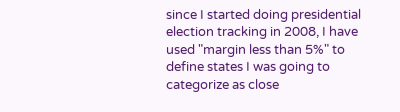since I started doing presidential election tracking in 2008, I have used "margin less than 5%" to define states I was going to categorize as close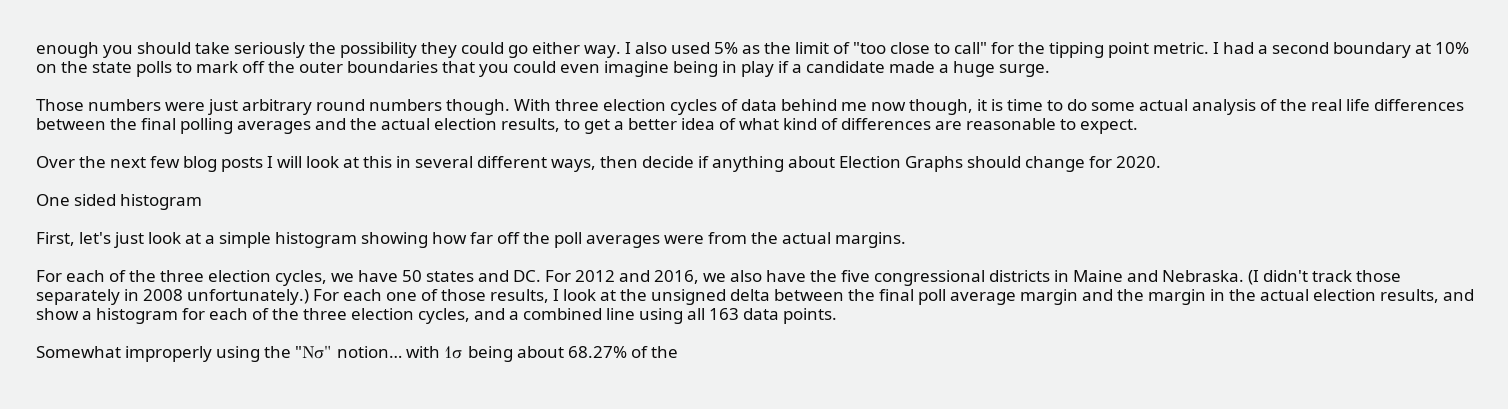enough you should take seriously the possibility they could go either way. I also used 5% as the limit of "too close to call" for the tipping point metric. I had a second boundary at 10% on the state polls to mark off the outer boundaries that you could even imagine being in play if a candidate made a huge surge.

Those numbers were just arbitrary round numbers though. With three election cycles of data behind me now though, it is time to do some actual analysis of the real life differences between the final polling averages and the actual election results, to get a better idea of what kind of differences are reasonable to expect.

Over the next few blog posts I will look at this in several different ways, then decide if anything about Election Graphs should change for 2020.

One sided histogram

First, let's just look at a simple histogram showing how far off the poll averages were from the actual margins.

For each of the three election cycles, we have 50 states and DC. For 2012 and 2016, we also have the five congressional districts in Maine and Nebraska. (I didn't track those separately in 2008 unfortunately.) For each one of those results, I look at the unsigned delta between the final poll average margin and the margin in the actual election results, and show a histogram for each of the three election cycles, and a combined line using all 163 data points.

Somewhat improperly using the "Nσ" notion… with 1σ being about 68.27% of the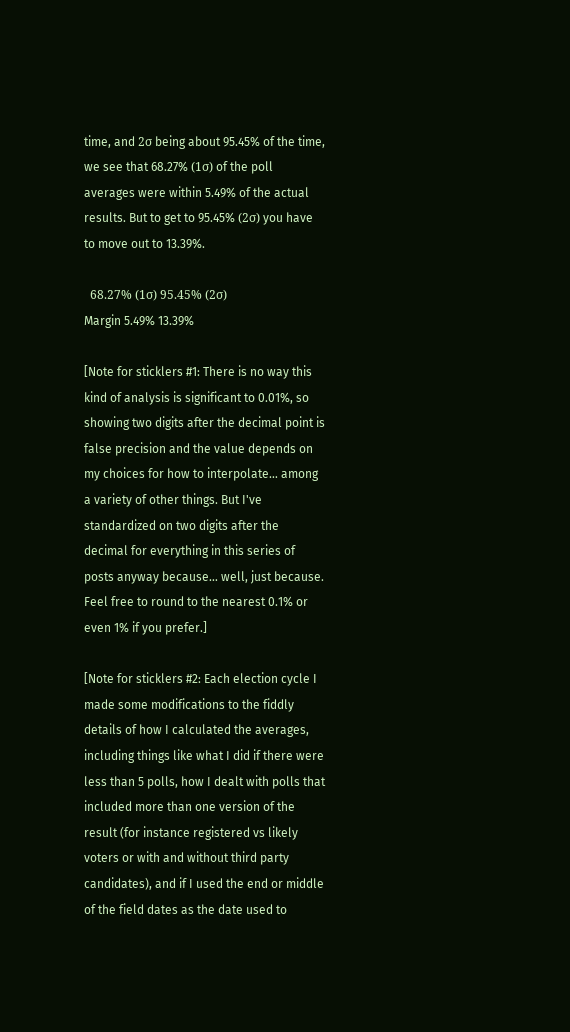time, and 2σ being about 95.45% of the time, we see that 68.27% (1σ) of the poll averages were within 5.49% of the actual results. But to get to 95.45% (2σ) you have to move out to 13.39%.

  68.27% (1σ) 95.45% (2σ)
Margin 5.49% 13.39%

[Note for sticklers #1: There is no way this kind of analysis is significant to 0.01%, so showing two digits after the decimal point is false precision and the value depends on my choices for how to interpolate… among a variety of other things. But I've standardized on two digits after the decimal for everything in this series of posts anyway because… well, just because. Feel free to round to the nearest 0.1% or even 1% if you prefer.]

[Note for sticklers #2: Each election cycle I made some modifications to the fiddly details of how I calculated the averages, including things like what I did if there were less than 5 polls, how I dealt with polls that included more than one version of the result (for instance registered vs likely voters or with and without third party candidates), and if I used the end or middle of the field dates as the date used to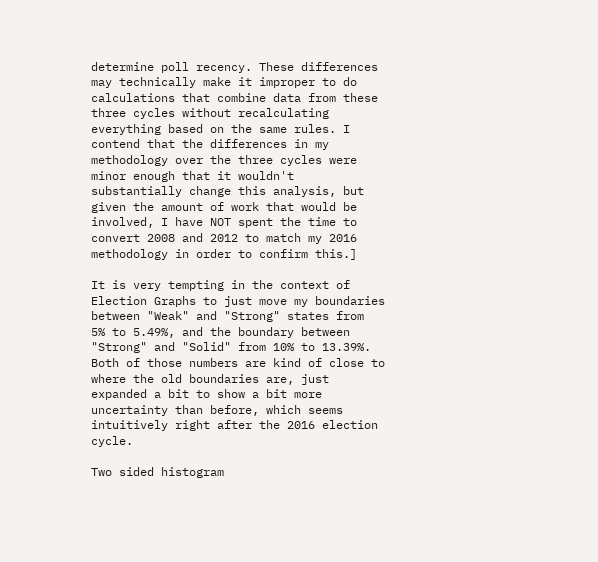determine poll recency. These differences may technically make it improper to do calculations that combine data from these three cycles without recalculating everything based on the same rules. I contend that the differences in my methodology over the three cycles were minor enough that it wouldn't substantially change this analysis, but given the amount of work that would be involved, I have NOT spent the time to convert 2008 and 2012 to match my 2016 methodology in order to confirm this.]

It is very tempting in the context of Election Graphs to just move my boundaries between "Weak" and "Strong" states from  5% to 5.49%, and the boundary between "Strong" and "Solid" from 10% to 13.39%. Both of those numbers are kind of close to where the old boundaries are, just expanded a bit to show a bit more uncertainty than before, which seems intuitively right after the 2016 election cycle.

Two sided histogram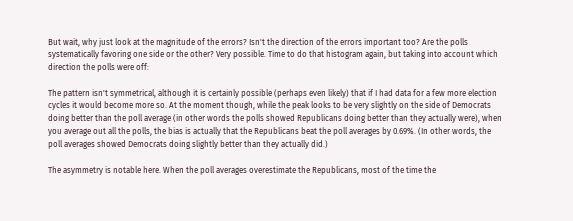But wait, why just look at the magnitude of the errors? Isn't the direction of the errors important too? Are the polls systematically favoring one side or the other? Very possible. Time to do that histogram again, but taking into account which direction the polls were off:

The pattern isn't symmetrical, although it is certainly possible (perhaps even likely) that if I had data for a few more election cycles it would become more so. At the moment though, while the peak looks to be very slightly on the side of Democrats doing better than the poll average (in other words the polls showed Republicans doing better than they actually were), when you average out all the polls, the bias is actually that the Republicans beat the poll averages by 0.69%. (In other words, the poll averages showed Democrats doing slightly better than they actually did.)

The asymmetry is notable here. When the poll averages overestimate the Republicans, most of the time the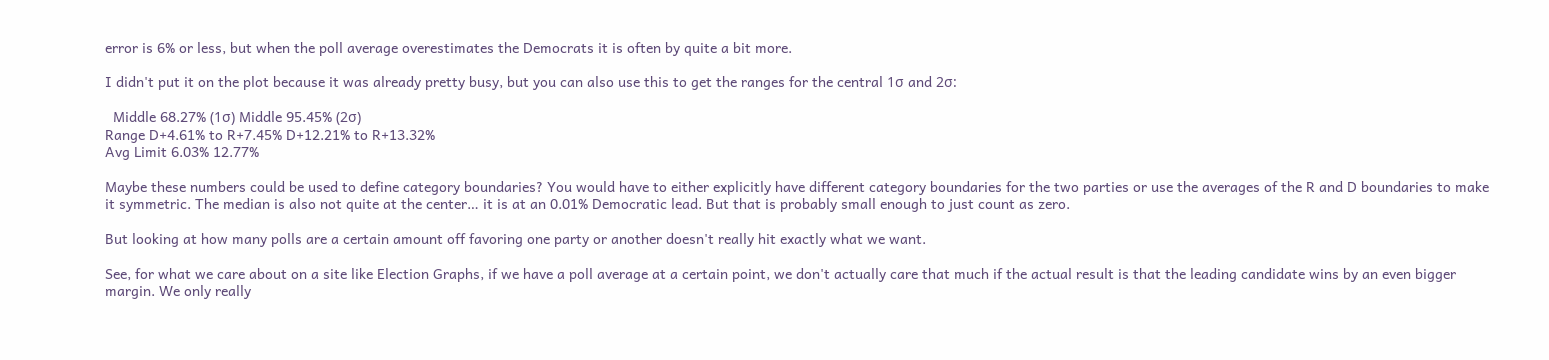error is 6% or less, but when the poll average overestimates the Democrats it is often by quite a bit more.

I didn't put it on the plot because it was already pretty busy, but you can also use this to get the ranges for the central 1σ and 2σ:

  Middle 68.27% (1σ) Middle 95.45% (2σ)
Range D+4.61% to R+7.45% D+12.21% to R+13.32%
Avg Limit 6.03% 12.77%

Maybe these numbers could be used to define category boundaries? You would have to either explicitly have different category boundaries for the two parties or use the averages of the R and D boundaries to make it symmetric. The median is also not quite at the center… it is at an 0.01% Democratic lead. But that is probably small enough to just count as zero.

But looking at how many polls are a certain amount off favoring one party or another doesn't really hit exactly what we want.

See, for what we care about on a site like Election Graphs, if we have a poll average at a certain point, we don't actually care that much if the actual result is that the leading candidate wins by an even bigger margin. We only really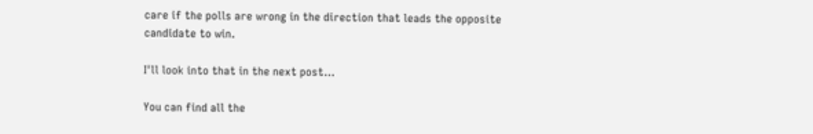care if the polls are wrong in the direction that leads the opposite candidate to win.

I'll look into that in the next post…

You can find all the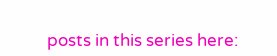posts in this series here: